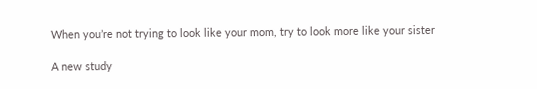When you’re not trying to look like your mom, try to look more like your sister

A new study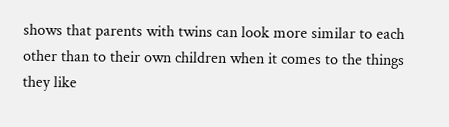shows that parents with twins can look more similar to each other than to their own children when it comes to the things they like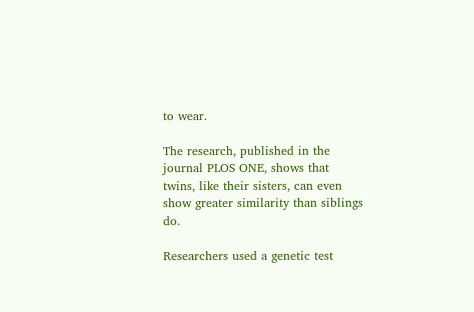to wear.

The research, published in the journal PLOS ONE, shows that twins, like their sisters, can even show greater similarity than siblings do.

Researchers used a genetic test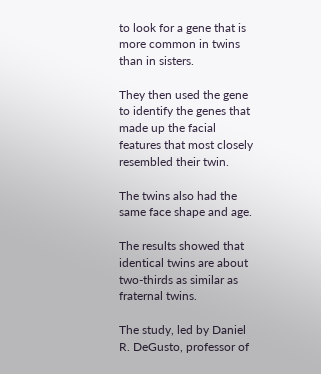to look for a gene that is more common in twins than in sisters.

They then used the gene to identify the genes that made up the facial features that most closely resembled their twin.

The twins also had the same face shape and age.

The results showed that identical twins are about two-thirds as similar as fraternal twins.

The study, led by Daniel R. DeGusto, professor of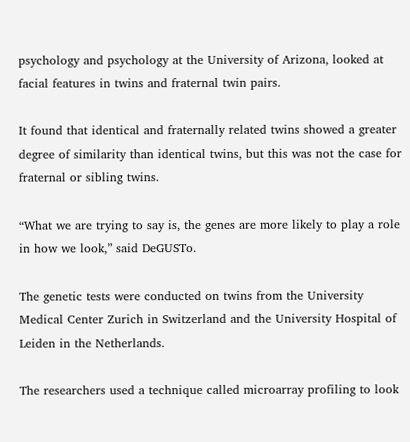psychology and psychology at the University of Arizona, looked at facial features in twins and fraternal twin pairs.

It found that identical and fraternally related twins showed a greater degree of similarity than identical twins, but this was not the case for fraternal or sibling twins.

“What we are trying to say is, the genes are more likely to play a role in how we look,” said DeGUSTo.

The genetic tests were conducted on twins from the University Medical Center Zurich in Switzerland and the University Hospital of Leiden in the Netherlands.

The researchers used a technique called microarray profiling to look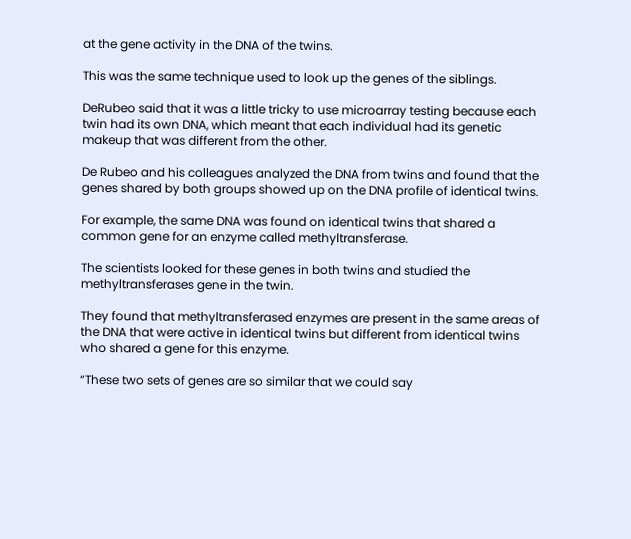at the gene activity in the DNA of the twins.

This was the same technique used to look up the genes of the siblings.

DeRubeo said that it was a little tricky to use microarray testing because each twin had its own DNA, which meant that each individual had its genetic makeup that was different from the other.

De Rubeo and his colleagues analyzed the DNA from twins and found that the genes shared by both groups showed up on the DNA profile of identical twins.

For example, the same DNA was found on identical twins that shared a common gene for an enzyme called methyltransferase.

The scientists looked for these genes in both twins and studied the methyltransferases gene in the twin.

They found that methyltransferased enzymes are present in the same areas of the DNA that were active in identical twins but different from identical twins who shared a gene for this enzyme.

“These two sets of genes are so similar that we could say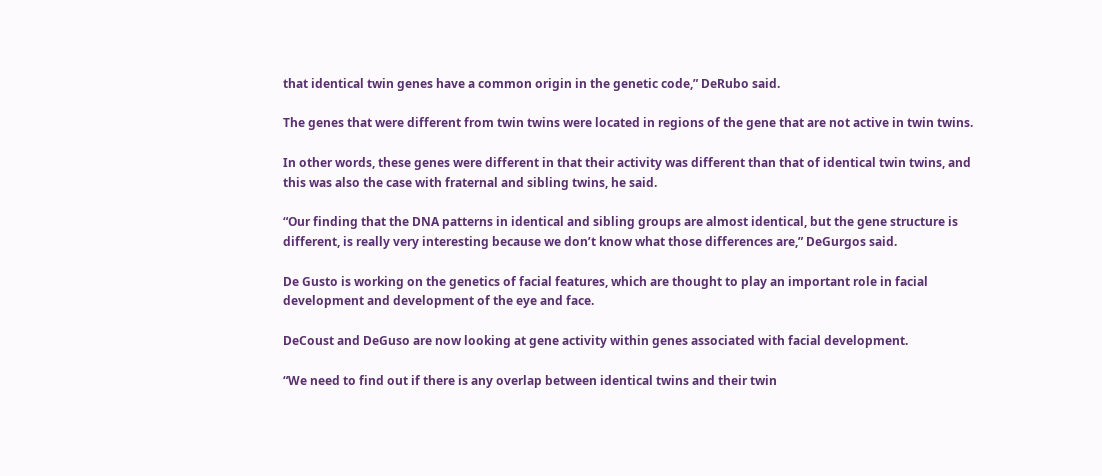that identical twin genes have a common origin in the genetic code,” DeRubo said.

The genes that were different from twin twins were located in regions of the gene that are not active in twin twins.

In other words, these genes were different in that their activity was different than that of identical twin twins, and this was also the case with fraternal and sibling twins, he said.

“Our finding that the DNA patterns in identical and sibling groups are almost identical, but the gene structure is different, is really very interesting because we don’t know what those differences are,” DeGurgos said.

De Gusto is working on the genetics of facial features, which are thought to play an important role in facial development and development of the eye and face.

DeCoust and DeGuso are now looking at gene activity within genes associated with facial development.

“We need to find out if there is any overlap between identical twins and their twin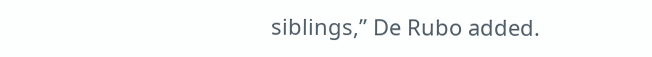siblings,” De Rubo added.